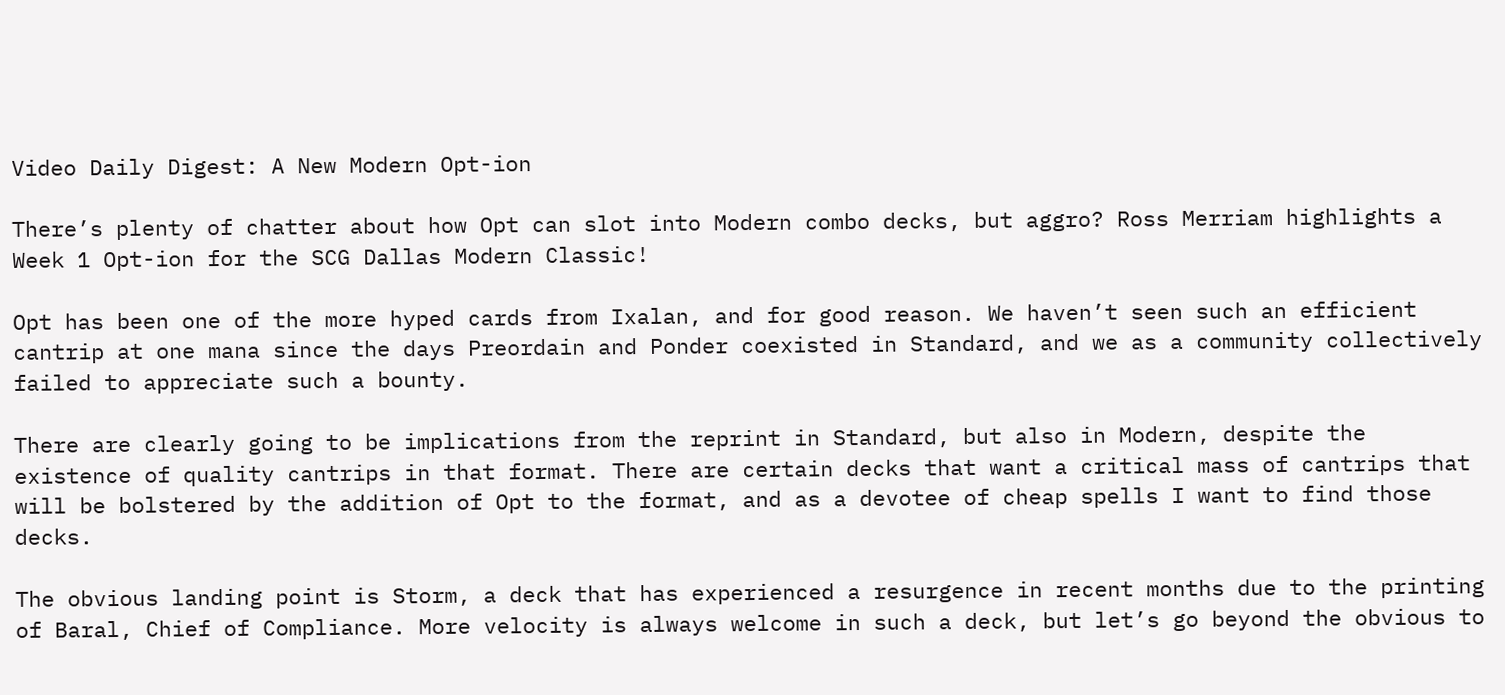Video Daily Digest: A New Modern Opt-ion

There’s plenty of chatter about how Opt can slot into Modern combo decks, but aggro? Ross Merriam highlights a Week 1 Opt-ion for the SCG Dallas Modern Classic!

Opt has been one of the more hyped cards from Ixalan, and for good reason. We haven’t seen such an efficient cantrip at one mana since the days Preordain and Ponder coexisted in Standard, and we as a community collectively failed to appreciate such a bounty.

There are clearly going to be implications from the reprint in Standard, but also in Modern, despite the existence of quality cantrips in that format. There are certain decks that want a critical mass of cantrips that will be bolstered by the addition of Opt to the format, and as a devotee of cheap spells I want to find those decks.

The obvious landing point is Storm, a deck that has experienced a resurgence in recent months due to the printing of Baral, Chief of Compliance. More velocity is always welcome in such a deck, but let’s go beyond the obvious to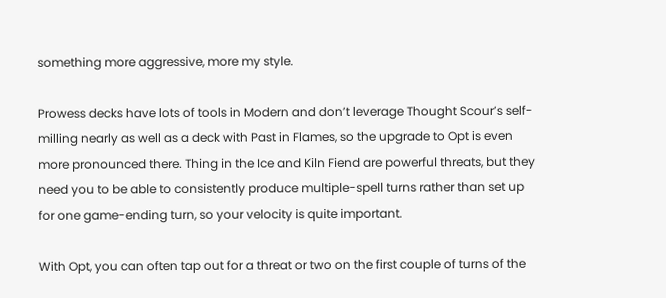something more aggressive, more my style.

Prowess decks have lots of tools in Modern and don’t leverage Thought Scour’s self-milling nearly as well as a deck with Past in Flames, so the upgrade to Opt is even more pronounced there. Thing in the Ice and Kiln Fiend are powerful threats, but they need you to be able to consistently produce multiple-spell turns rather than set up for one game-ending turn, so your velocity is quite important.

With Opt, you can often tap out for a threat or two on the first couple of turns of the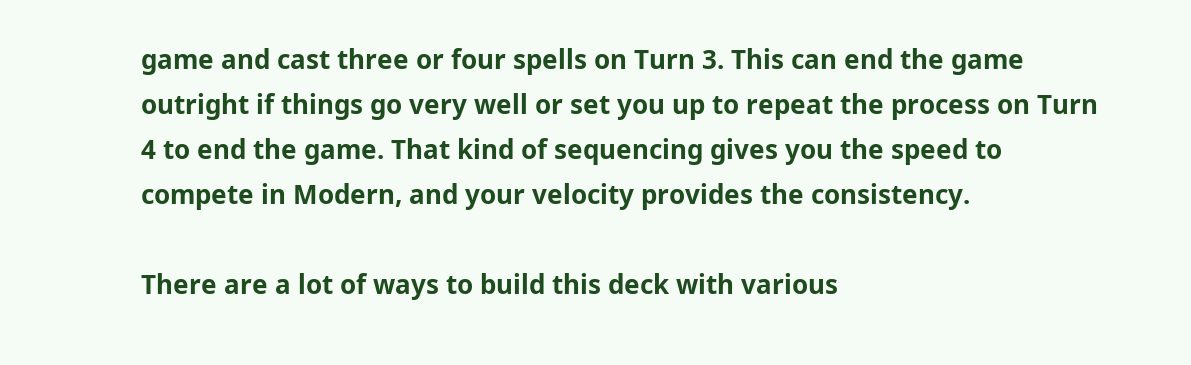game and cast three or four spells on Turn 3. This can end the game outright if things go very well or set you up to repeat the process on Turn 4 to end the game. That kind of sequencing gives you the speed to compete in Modern, and your velocity provides the consistency.

There are a lot of ways to build this deck with various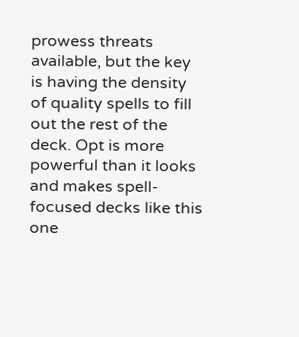prowess threats available, but the key is having the density of quality spells to fill out the rest of the deck. Opt is more powerful than it looks and makes spell-focused decks like this one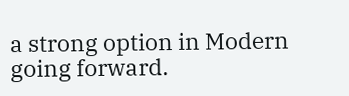a strong option in Modern going forward.